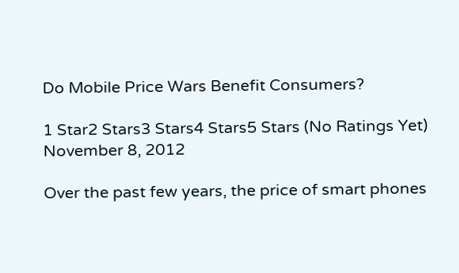Do Mobile Price Wars Benefit Consumers?

1 Star2 Stars3 Stars4 Stars5 Stars (No Ratings Yet)
November 8, 2012

Over the past few years, the price of smart phones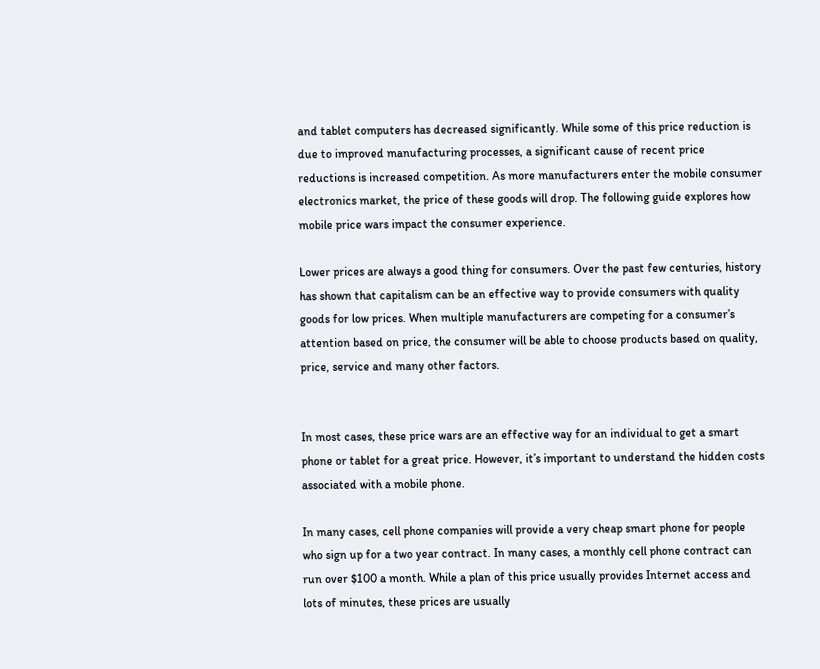and tablet computers has decreased significantly. While some of this price reduction is due to improved manufacturing processes, a significant cause of recent price reductions is increased competition. As more manufacturers enter the mobile consumer electronics market, the price of these goods will drop. The following guide explores how mobile price wars impact the consumer experience.

Lower prices are always a good thing for consumers. Over the past few centuries, history has shown that capitalism can be an effective way to provide consumers with quality goods for low prices. When multiple manufacturers are competing for a consumer’s attention based on price, the consumer will be able to choose products based on quality, price, service and many other factors.


In most cases, these price wars are an effective way for an individual to get a smart phone or tablet for a great price. However, it’s important to understand the hidden costs associated with a mobile phone.

In many cases, cell phone companies will provide a very cheap smart phone for people who sign up for a two year contract. In many cases, a monthly cell phone contract can run over $100 a month. While a plan of this price usually provides Internet access and lots of minutes, these prices are usually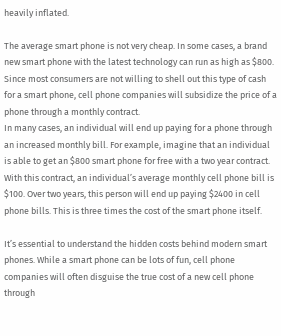heavily inflated.

The average smart phone is not very cheap. In some cases, a brand new smart phone with the latest technology can run as high as $800. Since most consumers are not willing to shell out this type of cash for a smart phone, cell phone companies will subsidize the price of a phone through a monthly contract.
In many cases, an individual will end up paying for a phone through an increased monthly bill. For example, imagine that an individual is able to get an $800 smart phone for free with a two year contract. With this contract, an individual’s average monthly cell phone bill is $100. Over two years, this person will end up paying $2400 in cell phone bills. This is three times the cost of the smart phone itself.

It’s essential to understand the hidden costs behind modern smart phones. While a smart phone can be lots of fun, cell phone companies will often disguise the true cost of a new cell phone through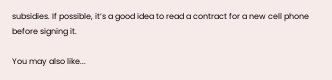subsidies. If possible, it’s a good idea to read a contract for a new cell phone before signing it.

You may also like...